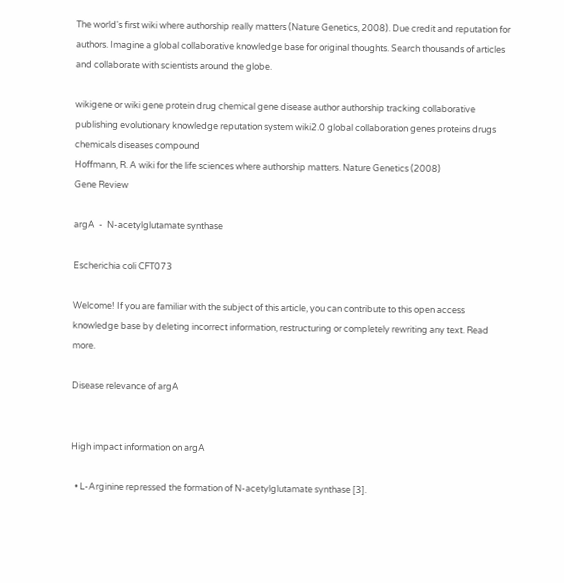The world's first wiki where authorship really matters (Nature Genetics, 2008). Due credit and reputation for authors. Imagine a global collaborative knowledge base for original thoughts. Search thousands of articles and collaborate with scientists around the globe.

wikigene or wiki gene protein drug chemical gene disease author authorship tracking collaborative publishing evolutionary knowledge reputation system wiki2.0 global collaboration genes proteins drugs chemicals diseases compound
Hoffmann, R. A wiki for the life sciences where authorship matters. Nature Genetics (2008)
Gene Review

argA  -  N-acetylglutamate synthase

Escherichia coli CFT073

Welcome! If you are familiar with the subject of this article, you can contribute to this open access knowledge base by deleting incorrect information, restructuring or completely rewriting any text. Read more.

Disease relevance of argA


High impact information on argA

  • L-Arginine repressed the formation of N-acetylglutamate synthase [3].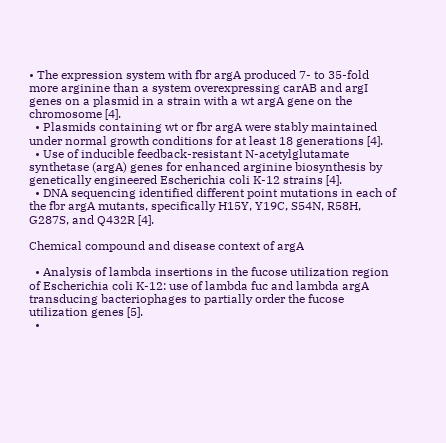• The expression system with fbr argA produced 7- to 35-fold more arginine than a system overexpressing carAB and argI genes on a plasmid in a strain with a wt argA gene on the chromosome [4].
  • Plasmids containing wt or fbr argA were stably maintained under normal growth conditions for at least 18 generations [4].
  • Use of inducible feedback-resistant N-acetylglutamate synthetase (argA) genes for enhanced arginine biosynthesis by genetically engineered Escherichia coli K-12 strains [4].
  • DNA sequencing identified different point mutations in each of the fbr argA mutants, specifically H15Y, Y19C, S54N, R58H, G287S, and Q432R [4].

Chemical compound and disease context of argA

  • Analysis of lambda insertions in the fucose utilization region of Escherichia coli K-12: use of lambda fuc and lambda argA transducing bacteriophages to partially order the fucose utilization genes [5].
  •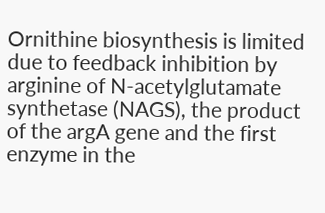Ornithine biosynthesis is limited due to feedback inhibition by arginine of N-acetylglutamate synthetase (NAGS), the product of the argA gene and the first enzyme in the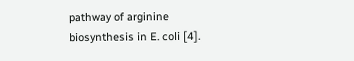pathway of arginine biosynthesis in E. coli [4].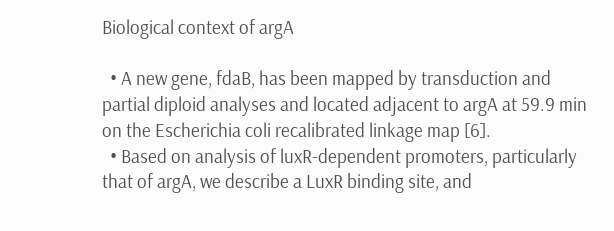Biological context of argA

  • A new gene, fdaB, has been mapped by transduction and partial diploid analyses and located adjacent to argA at 59.9 min on the Escherichia coli recalibrated linkage map [6].
  • Based on analysis of luxR-dependent promoters, particularly that of argA, we describe a LuxR binding site, and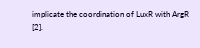implicate the coordination of LuxR with ArgR [2].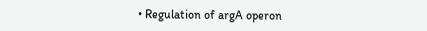• Regulation of argA operon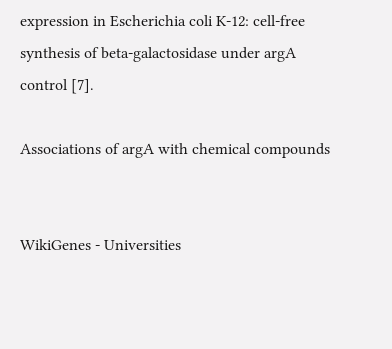expression in Escherichia coli K-12: cell-free synthesis of beta-galactosidase under argA control [7].

Associations of argA with chemical compounds


WikiGenes - Universities